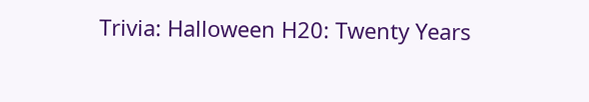Trivia: Halloween H20: Twenty Years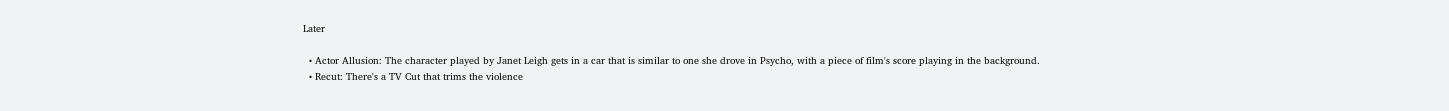Later

  • Actor Allusion: The character played by Janet Leigh gets in a car that is similar to one she drove in Psycho, with a piece of film's score playing in the background.
  • Recut: There's a TV Cut that trims the violence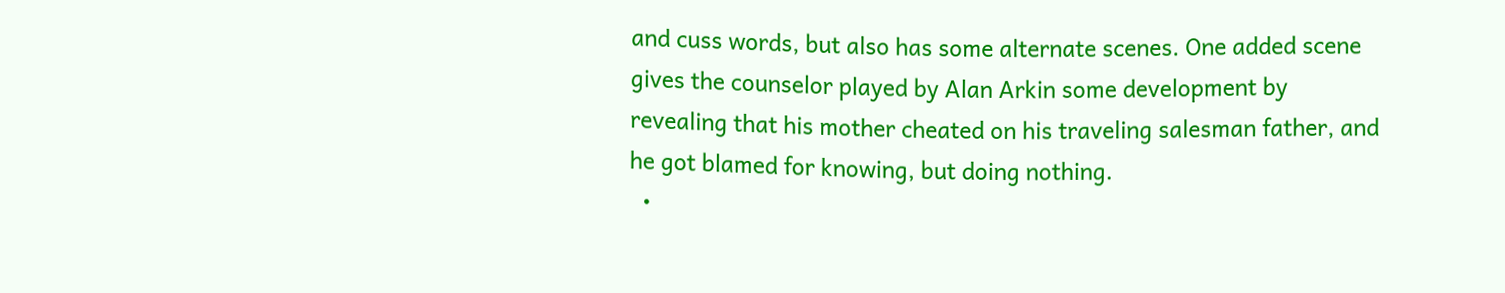and cuss words, but also has some alternate scenes. One added scene gives the counselor played by Alan Arkin some development by revealing that his mother cheated on his traveling salesman father, and he got blamed for knowing, but doing nothing.
  •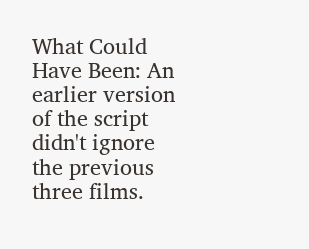What Could Have Been: An earlier version of the script didn't ignore the previous three films.